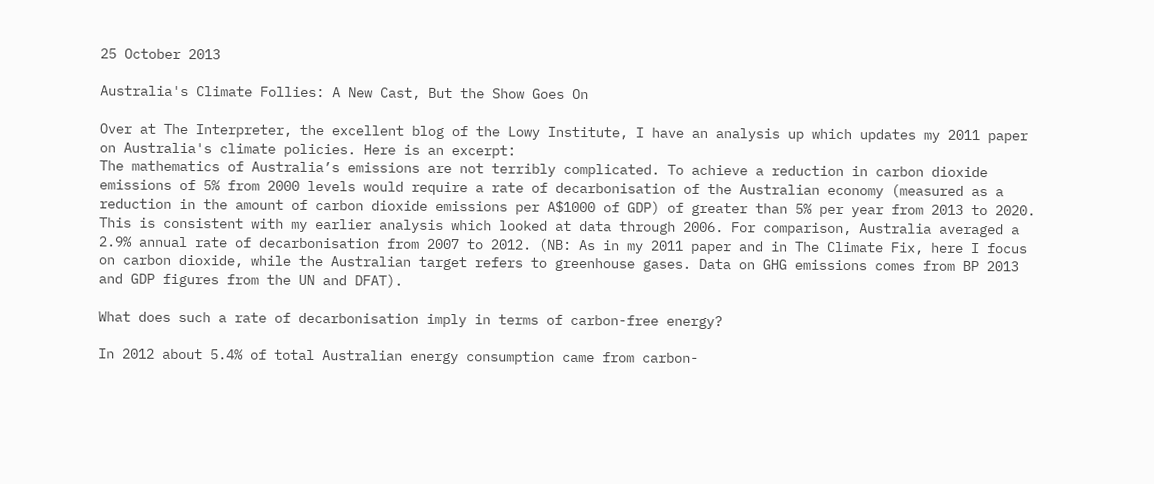25 October 2013

Australia's Climate Follies: A New Cast, But the Show Goes On

Over at The Interpreter, the excellent blog of the Lowy Institute, I have an analysis up which updates my 2011 paper on Australia's climate policies. Here is an excerpt:
The mathematics of Australia’s emissions are not terribly complicated. To achieve a reduction in carbon dioxide emissions of 5% from 2000 levels would require a rate of decarbonisation of the Australian economy (measured as a reduction in the amount of carbon dioxide emissions per A$1000 of GDP) of greater than 5% per year from 2013 to 2020. This is consistent with my earlier analysis which looked at data through 2006. For comparison, Australia averaged a 2.9% annual rate of decarbonisation from 2007 to 2012. (NB: As in my 2011 paper and in The Climate Fix, here I focus on carbon dioxide, while the Australian target refers to greenhouse gases. Data on GHG emissions comes from BP 2013 and GDP figures from the UN and DFAT).

What does such a rate of decarbonisation imply in terms of carbon-free energy?

In 2012 about 5.4% of total Australian energy consumption came from carbon-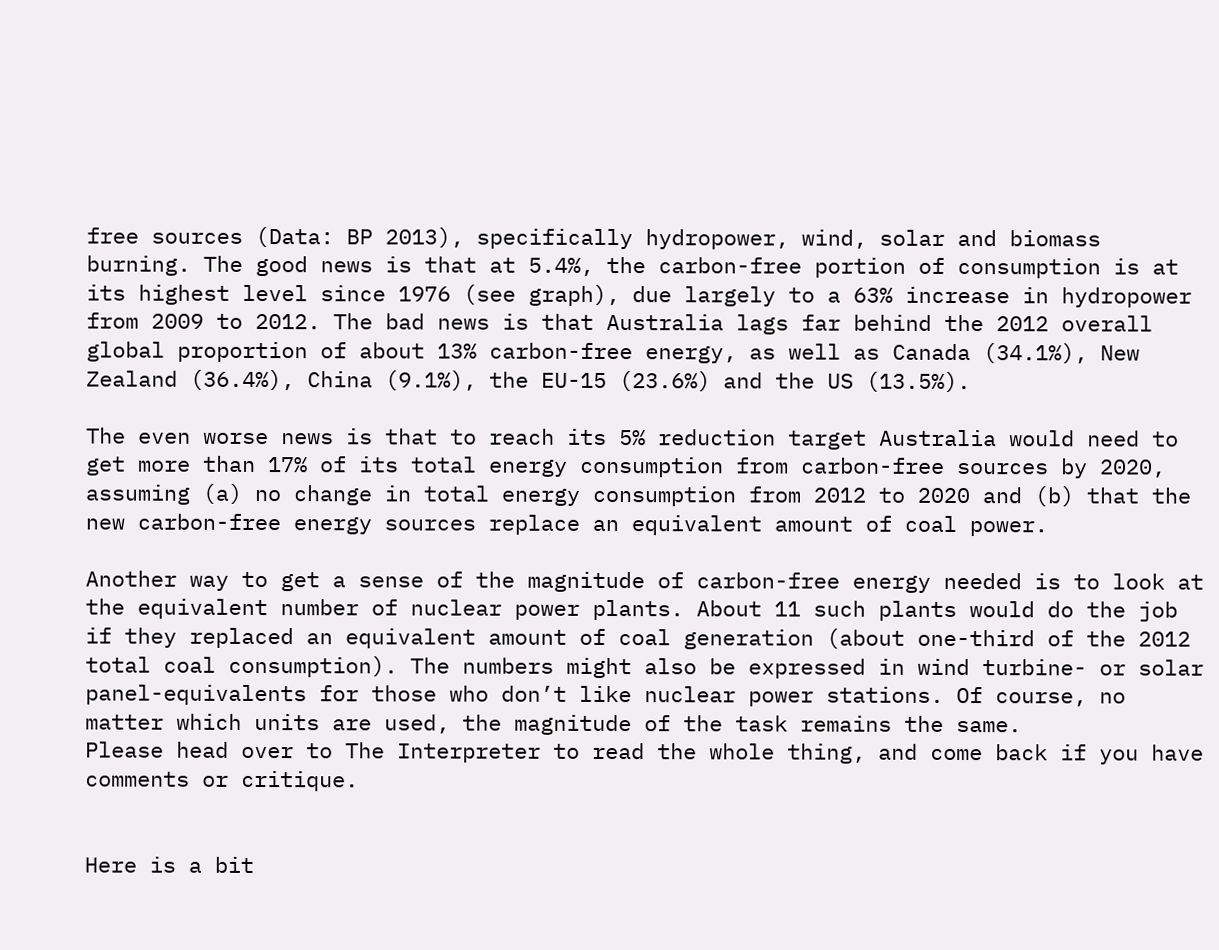free sources (Data: BP 2013), specifically hydropower, wind, solar and biomass burning. The good news is that at 5.4%, the carbon-free portion of consumption is at its highest level since 1976 (see graph), due largely to a 63% increase in hydropower from 2009 to 2012. The bad news is that Australia lags far behind the 2012 overall global proportion of about 13% carbon-free energy, as well as Canada (34.1%), New Zealand (36.4%), China (9.1%), the EU-15 (23.6%) and the US (13.5%).

The even worse news is that to reach its 5% reduction target Australia would need to get more than 17% of its total energy consumption from carbon-free sources by 2020, assuming (a) no change in total energy consumption from 2012 to 2020 and (b) that the new carbon-free energy sources replace an equivalent amount of coal power.

Another way to get a sense of the magnitude of carbon-free energy needed is to look at the equivalent number of nuclear power plants. About 11 such plants would do the job if they replaced an equivalent amount of coal generation (about one-third of the 2012 total coal consumption). The numbers might also be expressed in wind turbine- or solar panel-equivalents for those who don’t like nuclear power stations. Of course, no matter which units are used, the magnitude of the task remains the same.
Please head over to The Interpreter to read the whole thing, and come back if you have comments or critique.


Here is a bit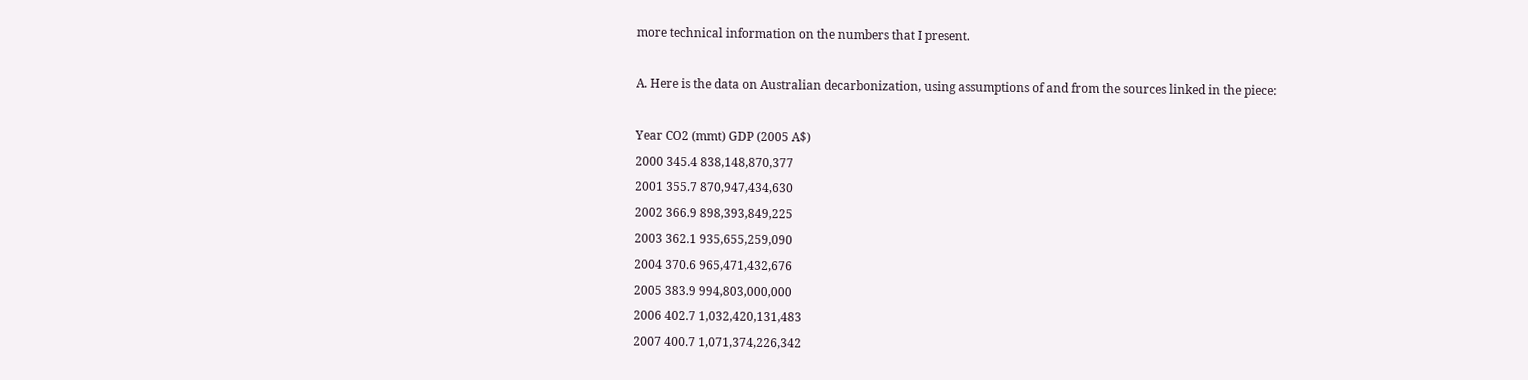more technical information on the numbers that I present.

A. Here is the data on Australian decarbonization, using assumptions of and from the sources linked in the piece:

Year CO2 (mmt) GDP (2005 A$)
2000 345.4 838,148,870,377
2001 355.7 870,947,434,630
2002 366.9 898,393,849,225
2003 362.1 935,655,259,090
2004 370.6 965,471,432,676
2005 383.9 994,803,000,000
2006 402.7 1,032,420,131,483
2007 400.7 1,071,374,226,342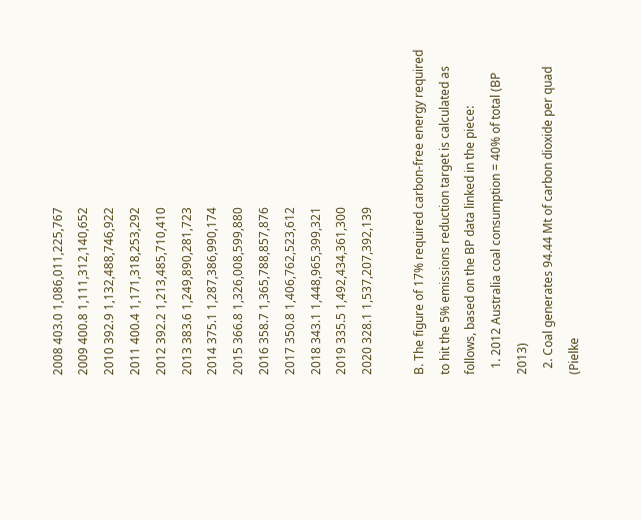2008 403.0 1,086,011,225,767
2009 400.8 1,111,312,140,652
2010 392.9 1,132,488,746,922
2011 400.4 1,171,318,253,292
2012 392.2 1,213,485,710,410
2013 383.6 1,249,890,281,723
2014 375.1 1,287,386,990,174
2015 366.8 1,326,008,599,880
2016 358.7 1,365,788,857,876
2017 350.8 1,406,762,523,612
2018 343.1 1,448,965,399,321
2019 335.5 1,492,434,361,300
2020 328.1 1,537,207,392,139

B. The figure of 17% required carbon-free energy required to hit the 5% emissions reduction target is calculated as follows, based on the BP data linked in the piece:
  1. 2012 Australia coal consumption = 40% of total (BP 2013)
  2. Coal generates 94.44 Mt of carbon dioxide per quad (Pielke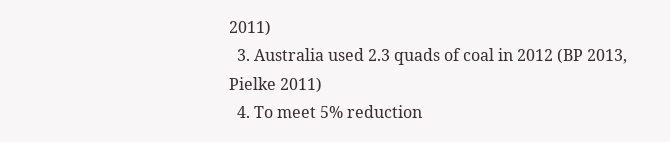2011)
  3. Australia used 2.3 quads of coal in 2012 (BP 2013, Pielke 2011)
  4. To meet 5% reduction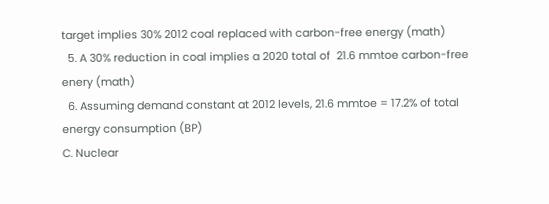target implies 30% 2012 coal replaced with carbon-free energy (math)
  5. A 30% reduction in coal implies a 2020 total of  21.6 mmtoe carbon-free enery (math)
  6. Assuming demand constant at 2012 levels, 21.6 mmtoe = 17.2% of total energy consumption (BP)
C. Nuclear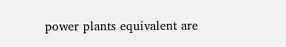power plants equivalent are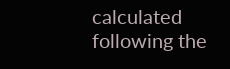calculated following the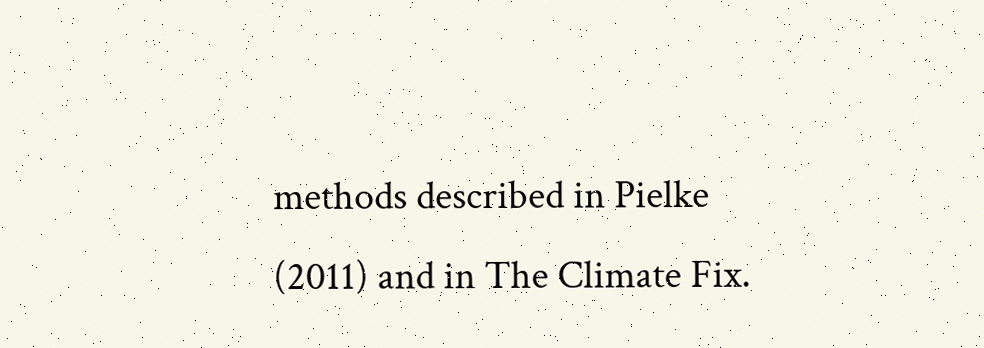methods described in Pielke (2011) and in The Climate Fix.